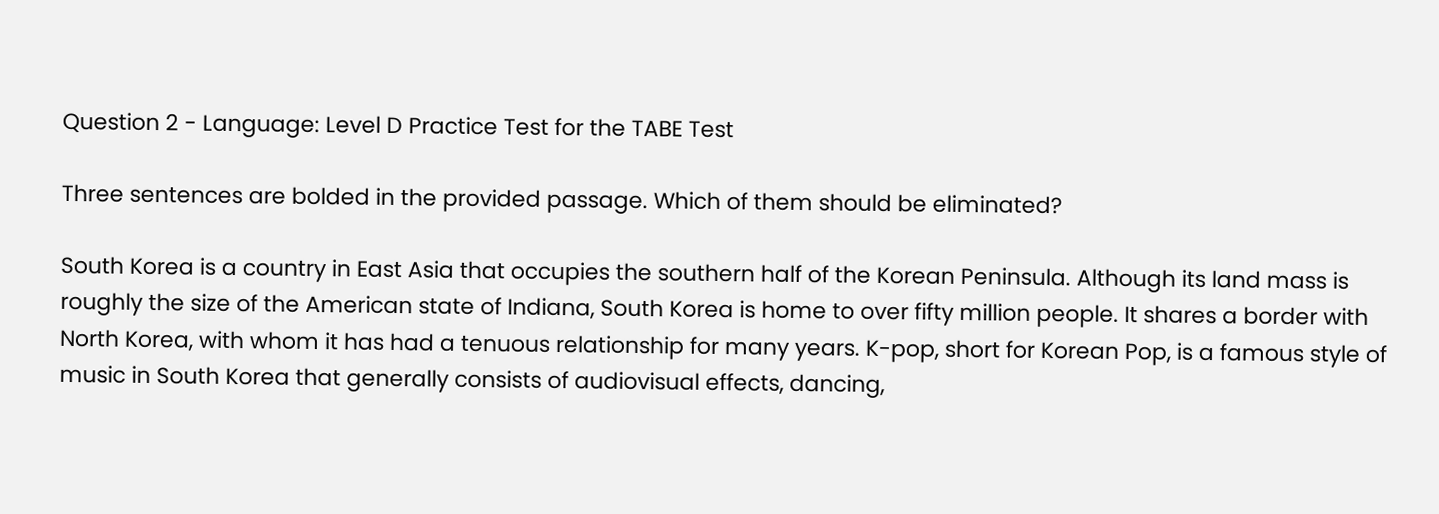Question 2 - Language: Level D Practice Test for the TABE Test

Three sentences are bolded in the provided passage. Which of them should be eliminated?

South Korea is a country in East Asia that occupies the southern half of the Korean Peninsula. Although its land mass is roughly the size of the American state of Indiana, South Korea is home to over fifty million people. It shares a border with North Korea, with whom it has had a tenuous relationship for many years. K-pop, short for Korean Pop, is a famous style of music in South Korea that generally consists of audiovisual effects, dancing,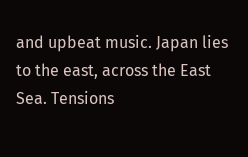and upbeat music. Japan lies to the east, across the East Sea. Tensions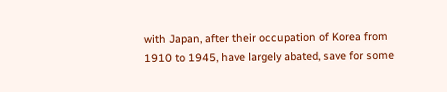with Japan, after their occupation of Korea from 1910 to 1945, have largely abated, save for some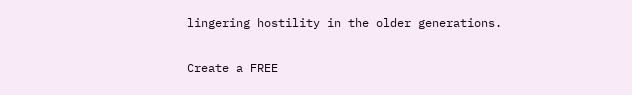lingering hostility in the older generations.

Create a FREE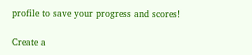profile to save your progress and scores!

Create a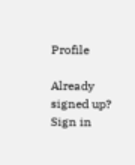Profile

Already signed up? Sign in